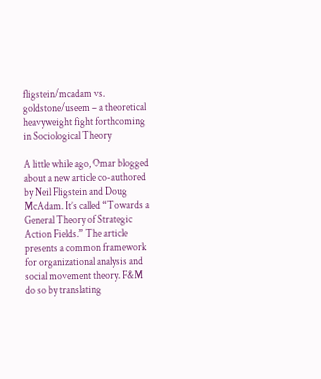fligstein/mcadam vs. goldstone/useem – a theoretical heavyweight fight forthcoming in Sociological Theory

A little while ago, Omar blogged about a new article co-authored by Neil Fligstein and Doug McAdam. It’s called “Towards a General Theory of Strategic Action Fields.” The article presents a common framework for organizational analysis and social movement theory. F&M do so by translating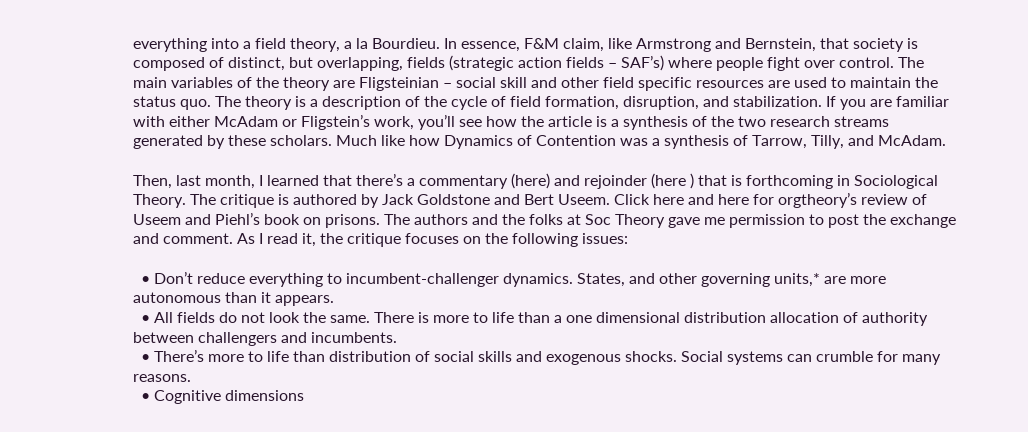everything into a field theory, a la Bourdieu. In essence, F&M claim, like Armstrong and Bernstein, that society is composed of distinct, but overlapping, fields (strategic action fields – SAF’s) where people fight over control. The main variables of the theory are Fligsteinian – social skill and other field specific resources are used to maintain the status quo. The theory is a description of the cycle of field formation, disruption, and stabilization. If you are familiar with either McAdam or Fligstein’s work, you’ll see how the article is a synthesis of the two research streams generated by these scholars. Much like how Dynamics of Contention was a synthesis of Tarrow, Tilly, and McAdam.

Then, last month, I learned that there’s a commentary (here) and rejoinder (here ) that is forthcoming in Sociological Theory. The critique is authored by Jack Goldstone and Bert Useem. Click here and here for orgtheory’s review of Useem and Piehl’s book on prisons. The authors and the folks at Soc Theory gave me permission to post the exchange and comment. As I read it, the critique focuses on the following issues:

  • Don’t reduce everything to incumbent-challenger dynamics. States, and other governing units,* are more autonomous than it appears.
  • All fields do not look the same. There is more to life than a one dimensional distribution allocation of authority between challengers and incumbents.
  • There’s more to life than distribution of social skills and exogenous shocks. Social systems can crumble for many reasons.
  • Cognitive dimensions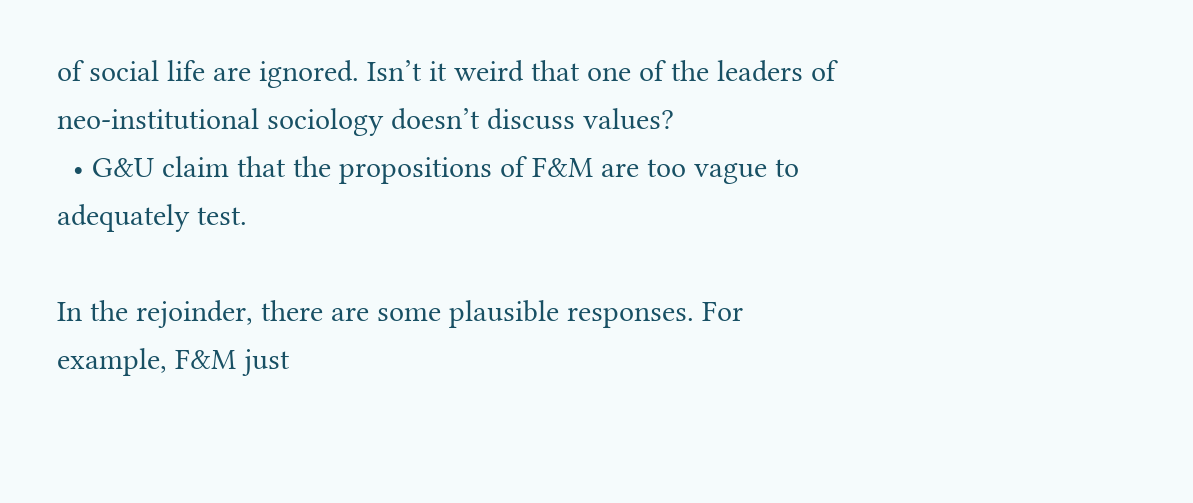of social life are ignored. Isn’t it weird that one of the leaders of neo-institutional sociology doesn’t discuss values?
  • G&U claim that the propositions of F&M are too vague to adequately test.

In the rejoinder, there are some plausible responses. For example, F&M just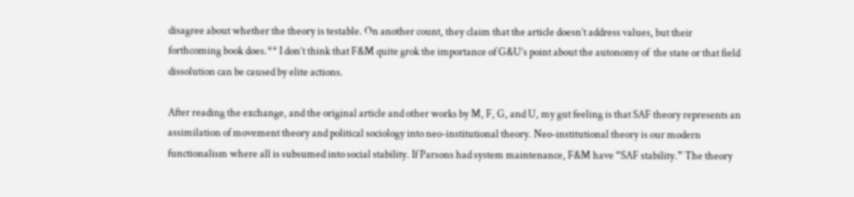disagree about whether the theory is testable. On another count, they claim that the article doesn’t address values, but their forthcoming book does.** I don’t think that F&M quite grok the importance of G&U’s point about the autonomy of  the state or that field dissolution can be caused by elite actions.

After reading the exchange, and the original article and other works by M, F, G, and U, my gut feeling is that SAF theory represents an assimilation of movement theory and political sociology into neo-institutional theory. Neo-institutional theory is our modern functionalism where all is subsumed into social stability. If Parsons had system maintenance, F&M have “SAF stability.” The theory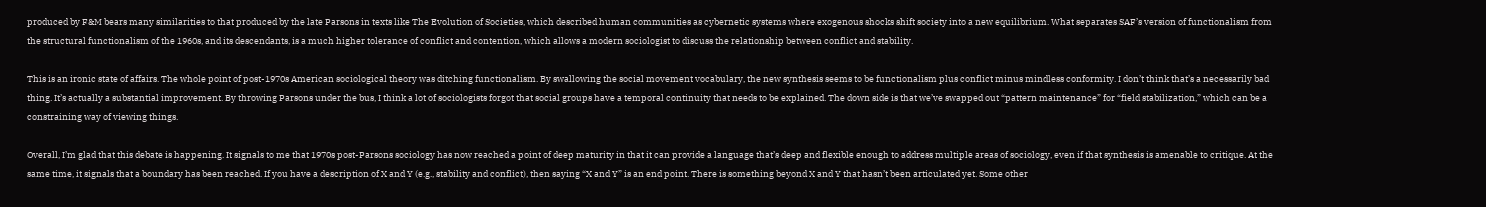produced by F&M bears many similarities to that produced by the late Parsons in texts like The Evolution of Societies, which described human communities as cybernetic systems where exogenous shocks shift society into a new equilibrium. What separates SAF’s version of functionalism from the structural functionalism of the 1960s, and its descendants, is a much higher tolerance of conflict and contention, which allows a modern sociologist to discuss the relationship between conflict and stability.

This is an ironic state of affairs. The whole point of post-1970s American sociological theory was ditching functionalism. By swallowing the social movement vocabulary, the new synthesis seems to be functionalism plus conflict minus mindless conformity. I don’t think that’s a necessarily bad thing. It’s actually a substantial improvement. By throwing Parsons under the bus, I think a lot of sociologists forgot that social groups have a temporal continuity that needs to be explained. The down side is that we’ve swapped out “pattern maintenance” for “field stabilization,” which can be a constraining way of viewing things.

Overall, I’m glad that this debate is happening. It signals to me that 1970s post-Parsons sociology has now reached a point of deep maturity in that it can provide a language that’s deep and flexible enough to address multiple areas of sociology, even if that synthesis is amenable to critique. At the same time, it signals that a boundary has been reached. If you have a description of X and Y (e.g., stability and conflict), then saying “X and Y” is an end point. There is something beyond X and Y that hasn’t been articulated yet. Some other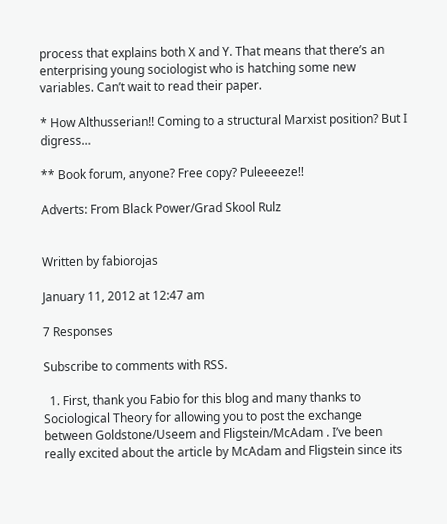process that explains both X and Y. That means that there’s an enterprising young sociologist who is hatching some new variables. Can’t wait to read their paper.

* How Althusserian!! Coming to a structural Marxist position? But I digress…

** Book forum, anyone? Free copy? Puleeeeze!!

Adverts: From Black Power/Grad Skool Rulz


Written by fabiorojas

January 11, 2012 at 12:47 am

7 Responses

Subscribe to comments with RSS.

  1. First, thank you Fabio for this blog and many thanks to Sociological Theory for allowing you to post the exchange between Goldstone/Useem and Fligstein/McAdam . I’ve been really excited about the article by McAdam and Fligstein since its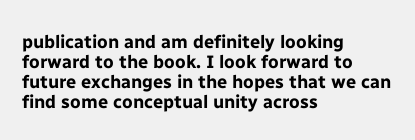publication and am definitely looking forward to the book. I look forward to future exchanges in the hopes that we can find some conceptual unity across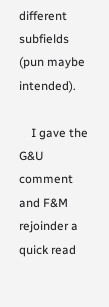different subfields (pun maybe intended).

    I gave the G&U comment and F&M rejoinder a quick read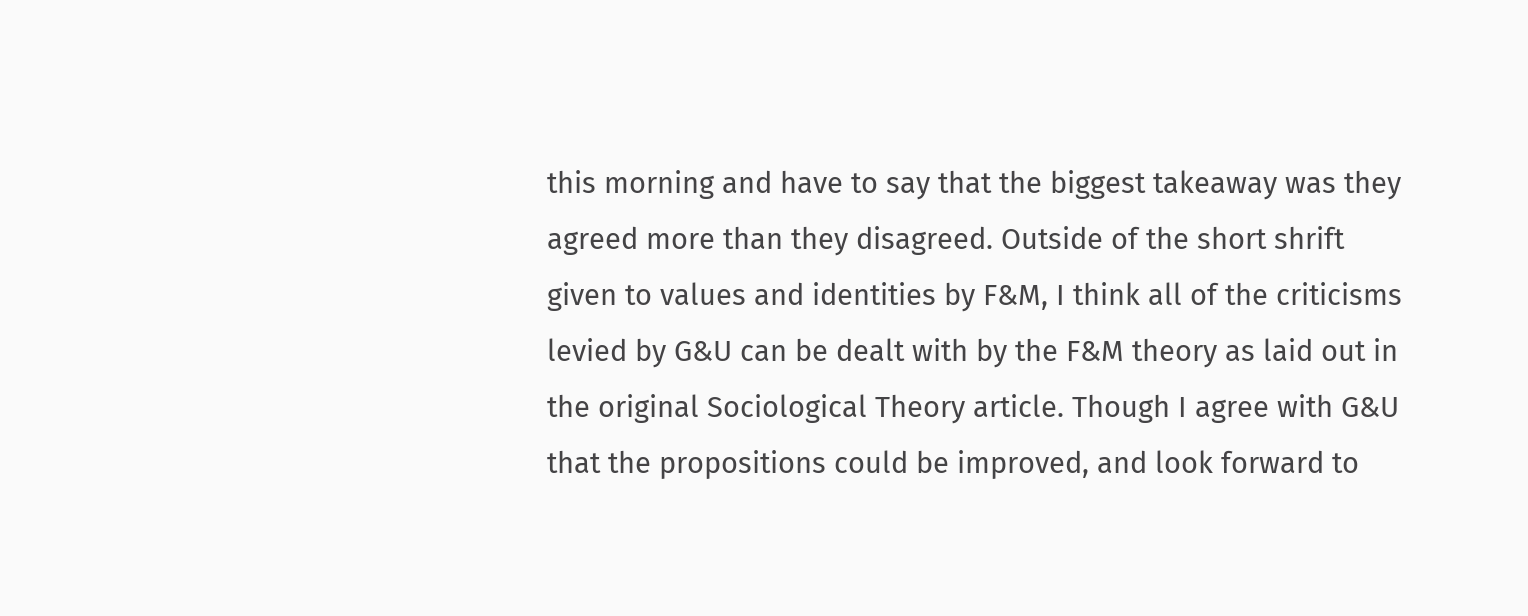this morning and have to say that the biggest takeaway was they agreed more than they disagreed. Outside of the short shrift given to values and identities by F&M, I think all of the criticisms levied by G&U can be dealt with by the F&M theory as laid out in the original Sociological Theory article. Though I agree with G&U that the propositions could be improved, and look forward to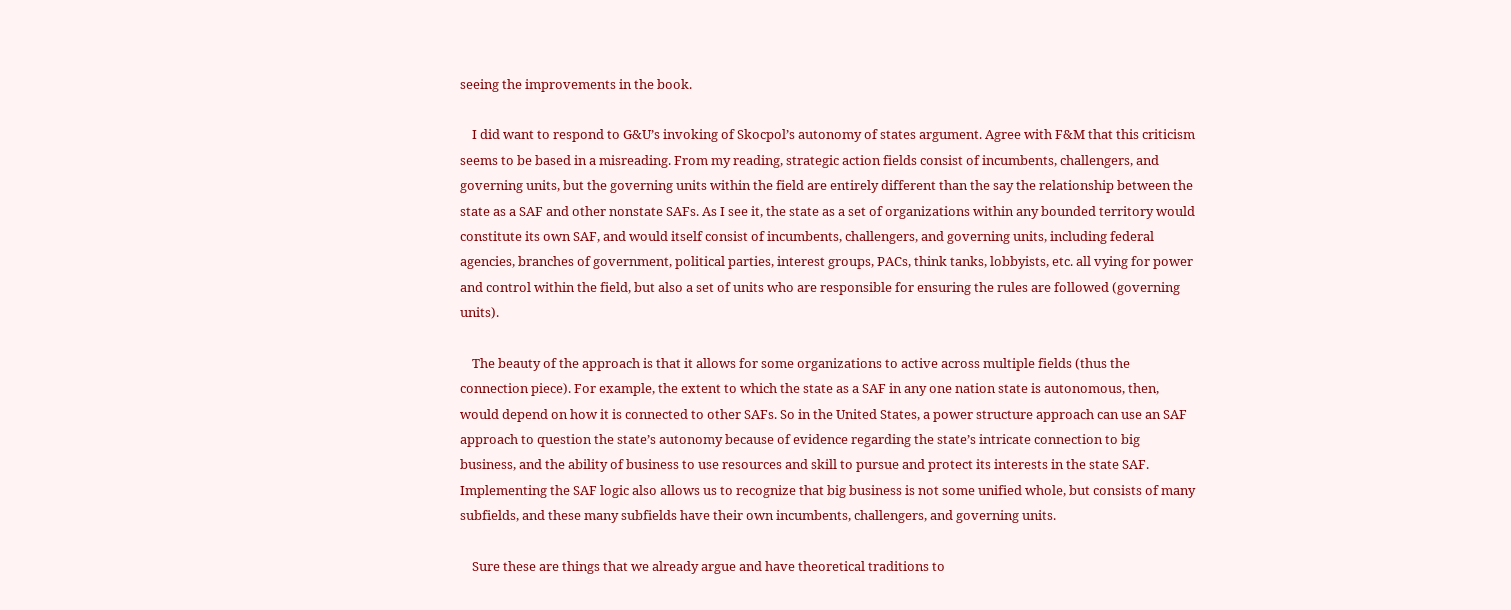seeing the improvements in the book.

    I did want to respond to G&U’s invoking of Skocpol’s autonomy of states argument. Agree with F&M that this criticism seems to be based in a misreading. From my reading, strategic action fields consist of incumbents, challengers, and governing units, but the governing units within the field are entirely different than the say the relationship between the state as a SAF and other nonstate SAFs. As I see it, the state as a set of organizations within any bounded territory would constitute its own SAF, and would itself consist of incumbents, challengers, and governing units, including federal agencies, branches of government, political parties, interest groups, PACs, think tanks, lobbyists, etc. all vying for power and control within the field, but also a set of units who are responsible for ensuring the rules are followed (governing units).

    The beauty of the approach is that it allows for some organizations to active across multiple fields (thus the connection piece). For example, the extent to which the state as a SAF in any one nation state is autonomous, then, would depend on how it is connected to other SAFs. So in the United States, a power structure approach can use an SAF approach to question the state’s autonomy because of evidence regarding the state’s intricate connection to big business, and the ability of business to use resources and skill to pursue and protect its interests in the state SAF. Implementing the SAF logic also allows us to recognize that big business is not some unified whole, but consists of many subfields, and these many subfields have their own incumbents, challengers, and governing units.

    Sure these are things that we already argue and have theoretical traditions to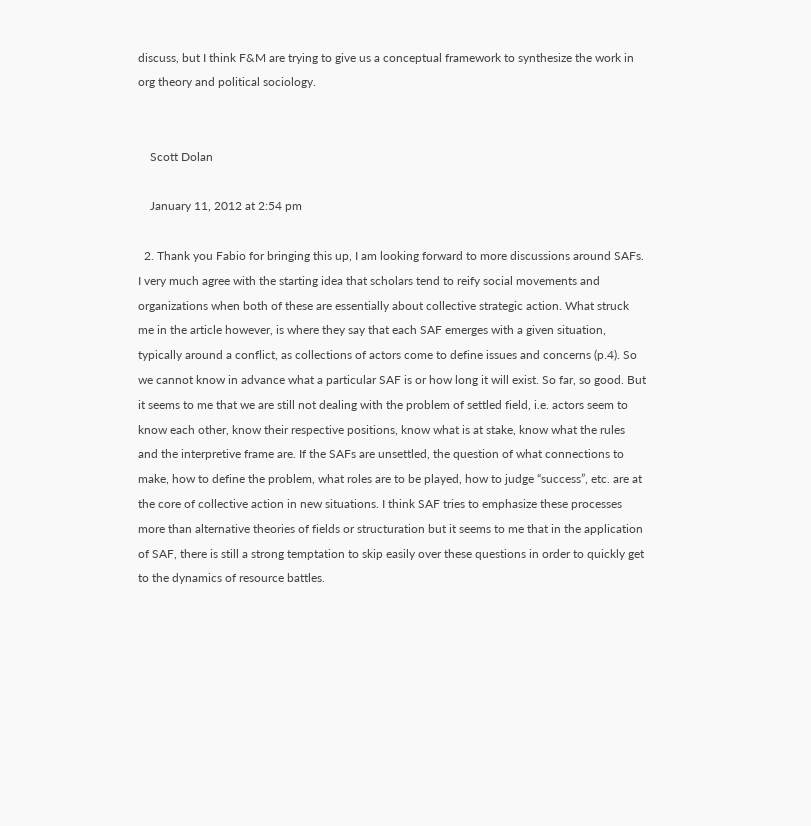discuss, but I think F&M are trying to give us a conceptual framework to synthesize the work in org theory and political sociology.


    Scott Dolan

    January 11, 2012 at 2:54 pm

  2. Thank you Fabio for bringing this up, I am looking forward to more discussions around SAFs. I very much agree with the starting idea that scholars tend to reify social movements and organizations when both of these are essentially about collective strategic action. What struck me in the article however, is where they say that each SAF emerges with a given situation, typically around a conflict, as collections of actors come to define issues and concerns (p.4). So we cannot know in advance what a particular SAF is or how long it will exist. So far, so good. But it seems to me that we are still not dealing with the problem of settled field, i.e. actors seem to know each other, know their respective positions, know what is at stake, know what the rules and the interpretive frame are. If the SAFs are unsettled, the question of what connections to make, how to define the problem, what roles are to be played, how to judge “success”, etc. are at the core of collective action in new situations. I think SAF tries to emphasize these processes more than alternative theories of fields or structuration but it seems to me that in the application of SAF, there is still a strong temptation to skip easily over these questions in order to quickly get to the dynamics of resource battles.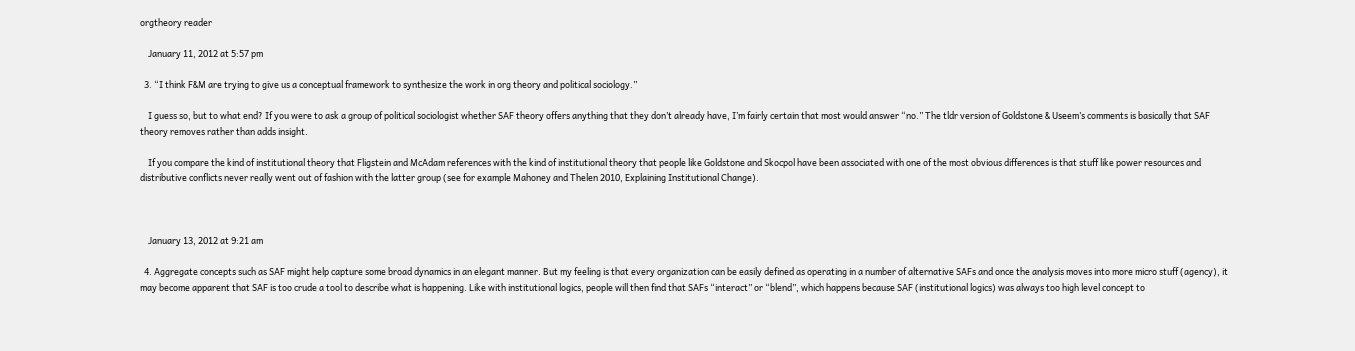orgtheory reader

    January 11, 2012 at 5:57 pm

  3. “I think F&M are trying to give us a conceptual framework to synthesize the work in org theory and political sociology.”

    I guess so, but to what end? If you were to ask a group of political sociologist whether SAF theory offers anything that they don’t already have, I’m fairly certain that most would answer “no.” The tldr version of Goldstone & Useem’s comments is basically that SAF theory removes rather than adds insight.

    If you compare the kind of institutional theory that Fligstein and McAdam references with the kind of institutional theory that people like Goldstone and Skocpol have been associated with one of the most obvious differences is that stuff like power resources and distributive conflicts never really went out of fashion with the latter group (see for example Mahoney and Thelen 2010, Explaining Institutional Change).



    January 13, 2012 at 9:21 am

  4. Aggregate concepts such as SAF might help capture some broad dynamics in an elegant manner. But my feeling is that every organization can be easily defined as operating in a number of alternative SAFs and once the analysis moves into more micro stuff (agency), it may become apparent that SAF is too crude a tool to describe what is happening. Like with institutional logics, people will then find that SAFs “interact” or “blend”, which happens because SAF (institutional logics) was always too high level concept to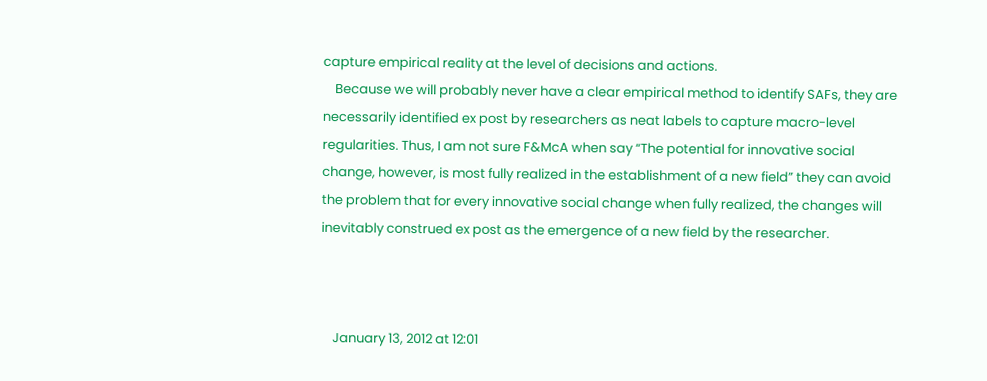capture empirical reality at the level of decisions and actions.
    Because we will probably never have a clear empirical method to identify SAFs, they are necessarily identified ex post by researchers as neat labels to capture macro-level regularities. Thus, I am not sure F&McA when say “The potential for innovative social change, however, is most fully realized in the establishment of a new field” they can avoid the problem that for every innovative social change when fully realized, the changes will inevitably construed ex post as the emergence of a new field by the researcher.



    January 13, 2012 at 12:01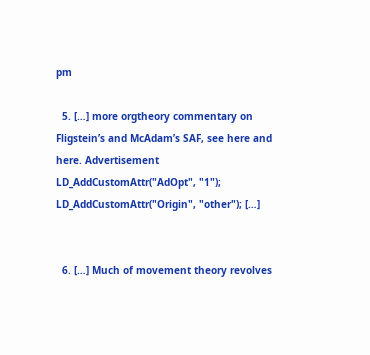pm

  5. […] more orgtheory commentary on Fligstein’s and McAdam’s SAF, see here and here. Advertisement LD_AddCustomAttr("AdOpt", "1"); LD_AddCustomAttr("Origin", "other"); […]


  6. […] Much of movement theory revolves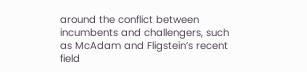around the conflict between incumbents and challengers, such as McAdam and Fligstein’s recent field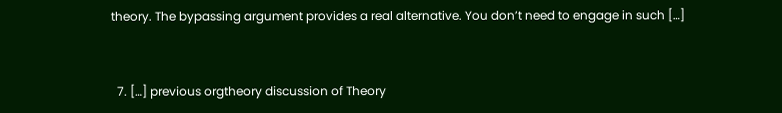theory. The bypassing argument provides a real alternative. You don’t need to engage in such […]


  7. […] previous orgtheory discussion of Theory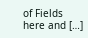of Fields here and […]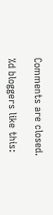Comments are closed.

%d bloggers like this: